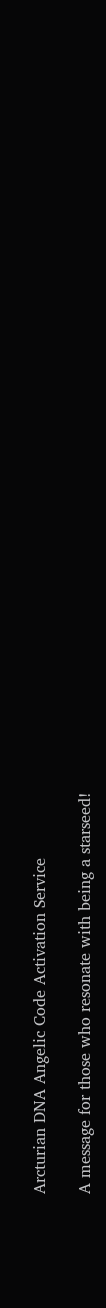Arcturian DNA Angelic Code Activation Service

A message for those who resonate with being a starseed!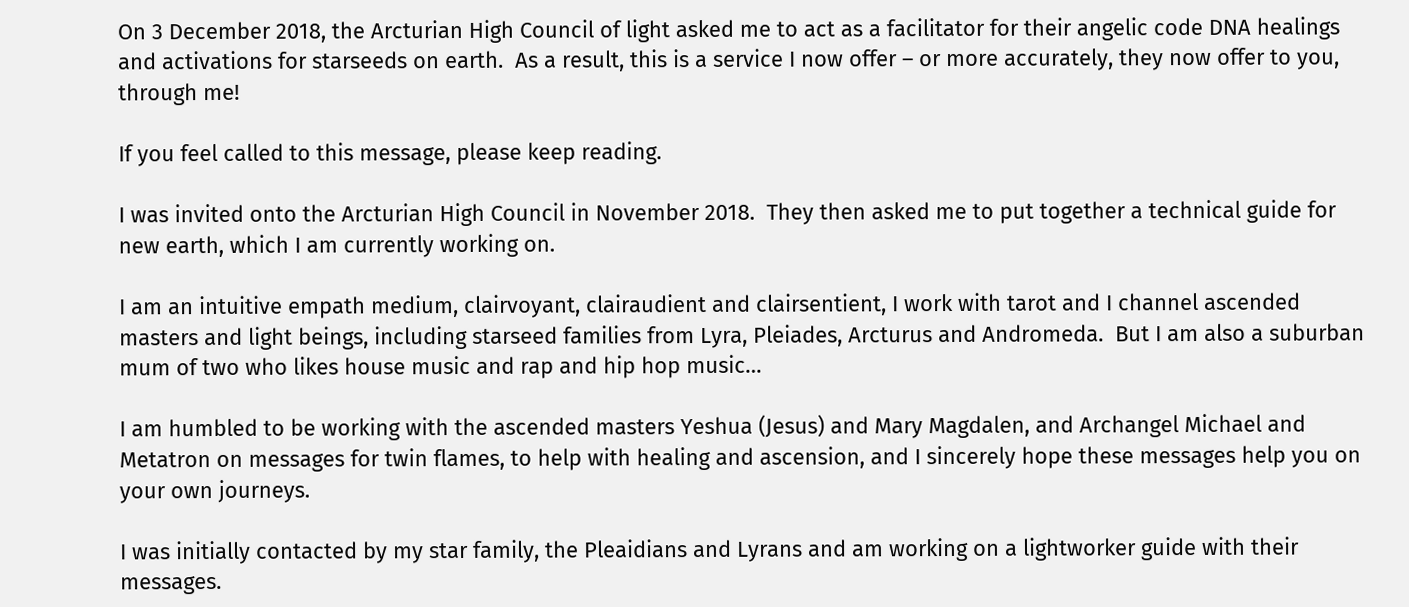On 3 December 2018, the Arcturian High Council of light asked me to act as a facilitator for their angelic code DNA healings and activations for starseeds on earth.  As a result, this is a service I now offer – or more accurately, they now offer to you, through me!

If you feel called to this message, please keep reading.

I was invited onto the Arcturian High Council in November 2018.  They then asked me to put together a technical guide for new earth, which I am currently working on.

I am an intuitive empath medium, clairvoyant, clairaudient and clairsentient, I work with tarot and I channel ascended masters and light beings, including starseed families from Lyra, Pleiades, Arcturus and Andromeda.  But I am also a suburban mum of two who likes house music and rap and hip hop music…

I am humbled to be working with the ascended masters Yeshua (Jesus) and Mary Magdalen, and Archangel Michael and Metatron on messages for twin flames, to help with healing and ascension, and I sincerely hope these messages help you on your own journeys.

I was initially contacted by my star family, the Pleaidians and Lyrans and am working on a lightworker guide with their messages.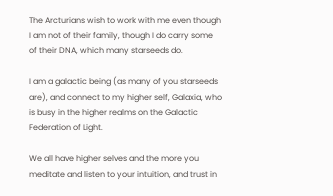The Arcturians wish to work with me even though I am not of their family, though I do carry some of their DNA, which many starseeds do.

I am a galactic being (as many of you starseeds are), and connect to my higher self, Galaxia, who is busy in the higher realms on the Galactic Federation of Light.

We all have higher selves and the more you meditate and listen to your intuition, and trust in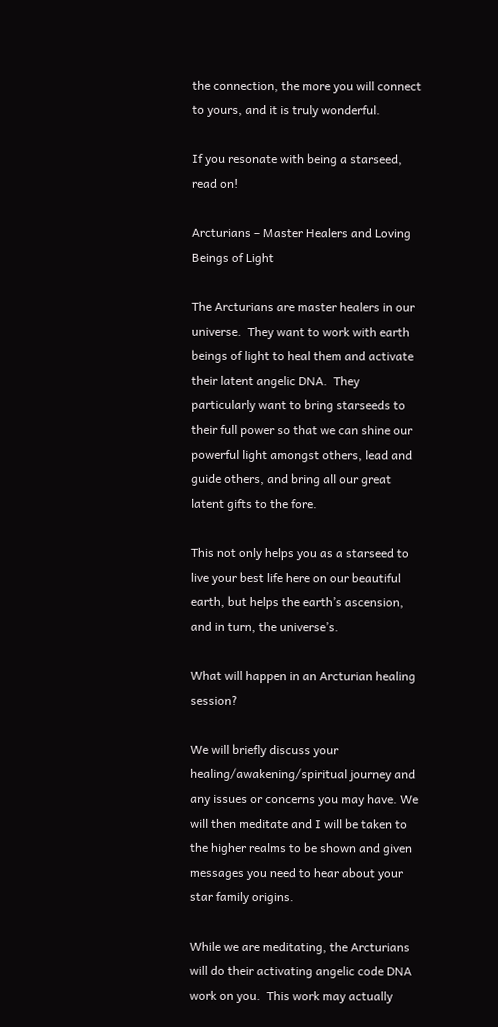the connection, the more you will connect to yours, and it is truly wonderful.

If you resonate with being a starseed, read on!

Arcturians – Master Healers and Loving Beings of Light

The Arcturians are master healers in our universe.  They want to work with earth beings of light to heal them and activate their latent angelic DNA.  They particularly want to bring starseeds to their full power so that we can shine our powerful light amongst others, lead and guide others, and bring all our great latent gifts to the fore.

This not only helps you as a starseed to live your best life here on our beautiful earth, but helps the earth’s ascension, and in turn, the universe’s.

What will happen in an Arcturian healing session?

We will briefly discuss your healing/awakening/spiritual journey and any issues or concerns you may have. We will then meditate and I will be taken to the higher realms to be shown and given messages you need to hear about your star family origins.

While we are meditating, the Arcturians will do their activating angelic code DNA work on you.  This work may actually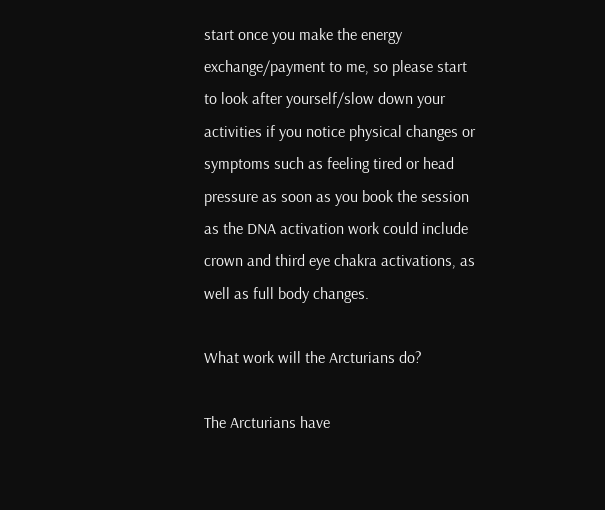start once you make the energy exchange/payment to me, so please start to look after yourself/slow down your activities if you notice physical changes or symptoms such as feeling tired or head pressure as soon as you book the session as the DNA activation work could include crown and third eye chakra activations, as well as full body changes.

What work will the Arcturians do?

The Arcturians have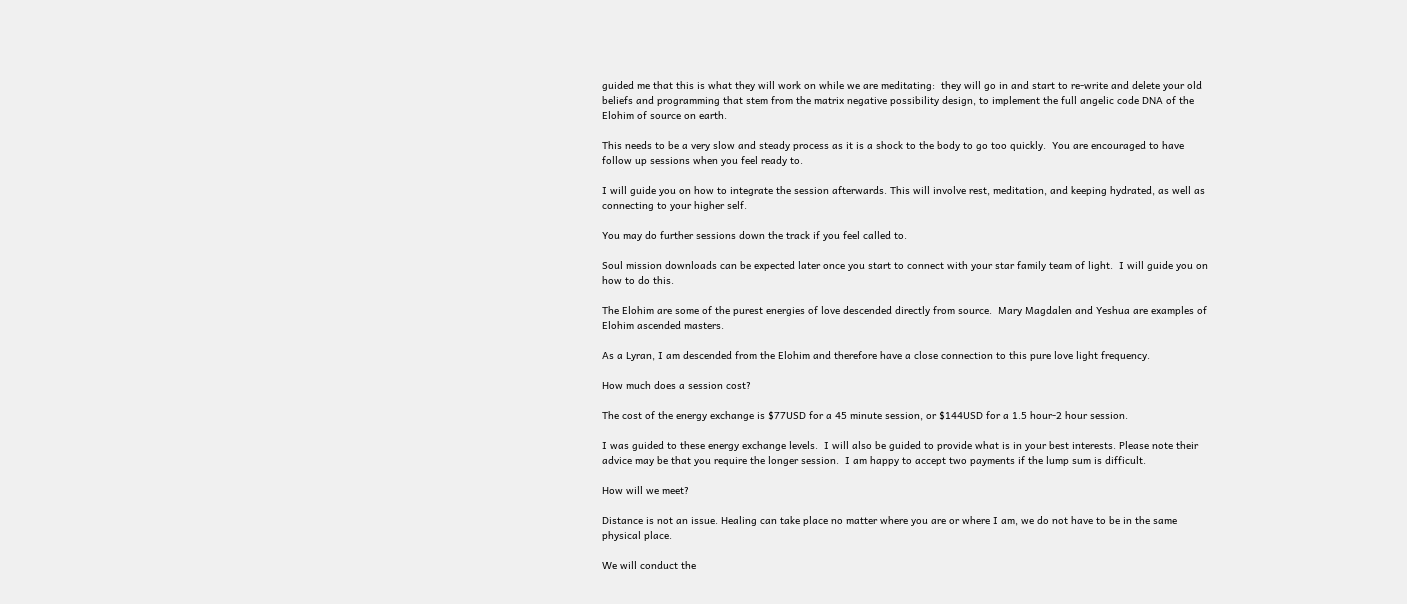guided me that this is what they will work on while we are meditating:  they will go in and start to re-write and delete your old beliefs and programming that stem from the matrix negative possibility design, to implement the full angelic code DNA of the Elohim of source on earth.

This needs to be a very slow and steady process as it is a shock to the body to go too quickly.  You are encouraged to have follow up sessions when you feel ready to.

I will guide you on how to integrate the session afterwards. This will involve rest, meditation, and keeping hydrated, as well as connecting to your higher self.

You may do further sessions down the track if you feel called to.

Soul mission downloads can be expected later once you start to connect with your star family team of light.  I will guide you on how to do this.

The Elohim are some of the purest energies of love descended directly from source.  Mary Magdalen and Yeshua are examples of Elohim ascended masters.

As a Lyran, I am descended from the Elohim and therefore have a close connection to this pure love light frequency.

How much does a session cost?

The cost of the energy exchange is $77USD for a 45 minute session, or $144USD for a 1.5 hour-2 hour session.

I was guided to these energy exchange levels.  I will also be guided to provide what is in your best interests. Please note their advice may be that you require the longer session.  I am happy to accept two payments if the lump sum is difficult.

How will we meet?

Distance is not an issue. Healing can take place no matter where you are or where I am, we do not have to be in the same physical place.

We will conduct the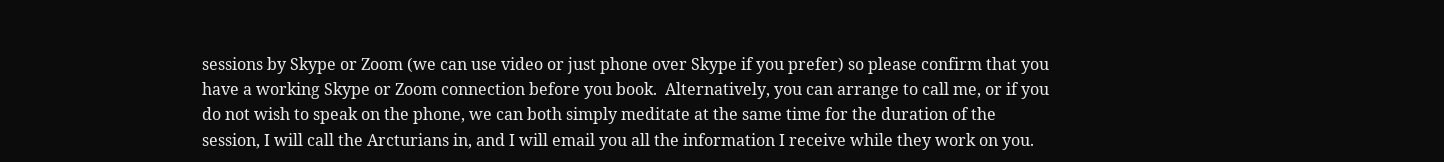sessions by Skype or Zoom (we can use video or just phone over Skype if you prefer) so please confirm that you have a working Skype or Zoom connection before you book.  Alternatively, you can arrange to call me, or if you do not wish to speak on the phone, we can both simply meditate at the same time for the duration of the session, I will call the Arcturians in, and I will email you all the information I receive while they work on you.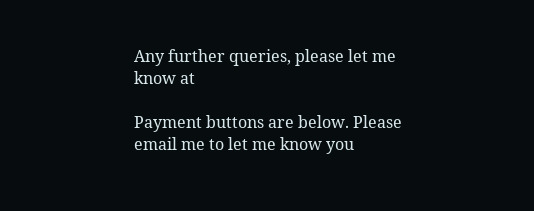Any further queries, please let me know at

Payment buttons are below. Please email me to let me know you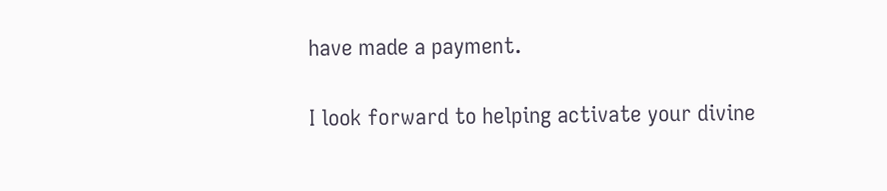have made a payment.

I look forward to helping activate your divine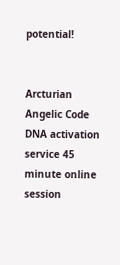potential!


Arcturian Angelic Code DNA activation service 45 minute online session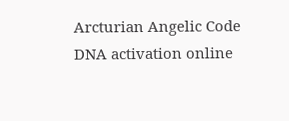Arcturian Angelic Code DNA activation online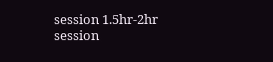session 1.5hr-2hr session